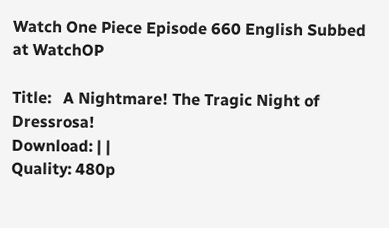Watch One Piece Episode 660 English Subbed at WatchOP

Title:   A Nightmare! The Tragic Night of Dressrosa!
Download: | |
Quality: 480p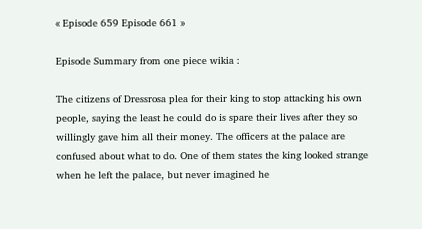« Episode 659 Episode 661 »

Episode Summary from one piece wikia :

The citizens of Dressrosa plea for their king to stop attacking his own people, saying the least he could do is spare their lives after they so willingly gave him all their money. The officers at the palace are confused about what to do. One of them states the king looked strange when he left the palace, but never imagined he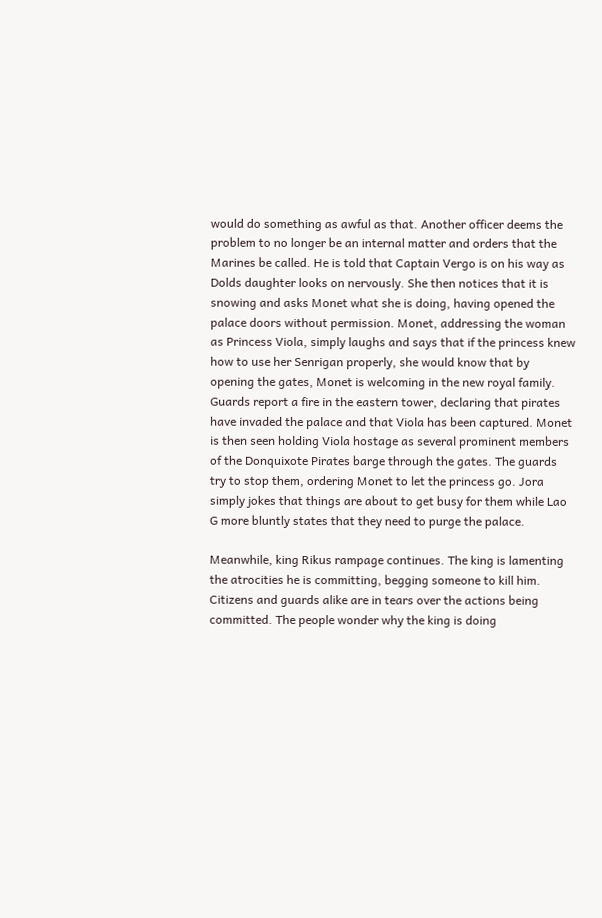would do something as awful as that. Another officer deems the problem to no longer be an internal matter and orders that the Marines be called. He is told that Captain Vergo is on his way as Dolds daughter looks on nervously. She then notices that it is snowing and asks Monet what she is doing, having opened the palace doors without permission. Monet, addressing the woman as Princess Viola, simply laughs and says that if the princess knew how to use her Senrigan properly, she would know that by opening the gates, Monet is welcoming in the new royal family. Guards report a fire in the eastern tower, declaring that pirates have invaded the palace and that Viola has been captured. Monet is then seen holding Viola hostage as several prominent members of the Donquixote Pirates barge through the gates. The guards try to stop them, ordering Monet to let the princess go. Jora simply jokes that things are about to get busy for them while Lao G more bluntly states that they need to purge the palace.

Meanwhile, king Rikus rampage continues. The king is lamenting the atrocities he is committing, begging someone to kill him. Citizens and guards alike are in tears over the actions being committed. The people wonder why the king is doing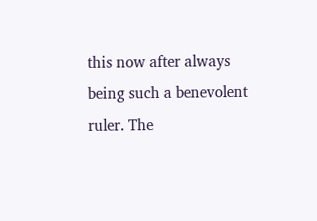this now after always being such a benevolent ruler. The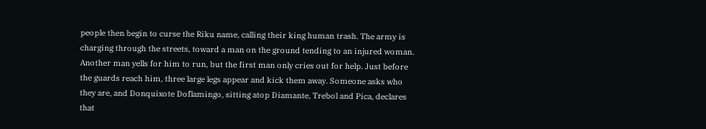people then begin to curse the Riku name, calling their king human trash. The army is charging through the streets, toward a man on the ground tending to an injured woman. Another man yells for him to run, but the first man only cries out for help. Just before the guards reach him, three large legs appear and kick them away. Someone asks who they are, and Donquixote Doflamingo, sitting atop Diamante, Trebol and Pica, declares that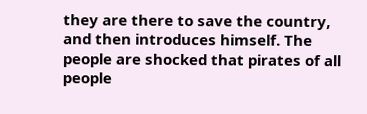they are there to save the country, and then introduces himself. The people are shocked that pirates of all people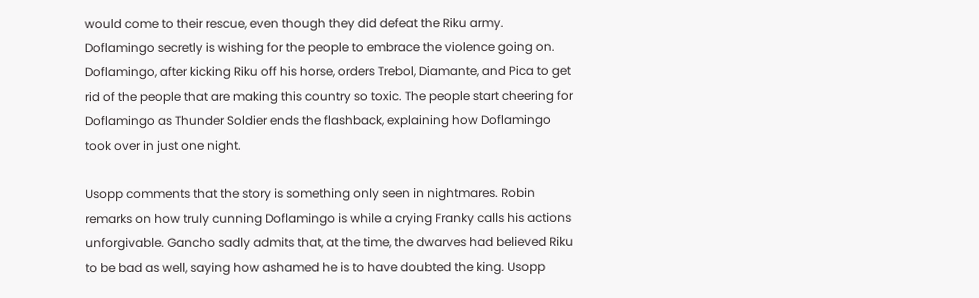would come to their rescue, even though they did defeat the Riku army. Doflamingo secretly is wishing for the people to embrace the violence going on. Doflamingo, after kicking Riku off his horse, orders Trebol, Diamante, and Pica to get rid of the people that are making this country so toxic. The people start cheering for Doflamingo as Thunder Soldier ends the flashback, explaining how Doflamingo took over in just one night.

Usopp comments that the story is something only seen in nightmares. Robin remarks on how truly cunning Doflamingo is while a crying Franky calls his actions unforgivable. Gancho sadly admits that, at the time, the dwarves had believed Riku to be bad as well, saying how ashamed he is to have doubted the king. Usopp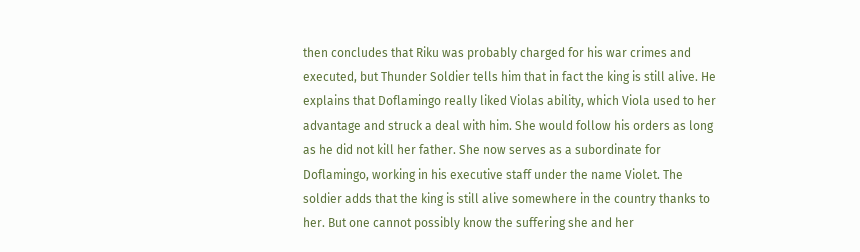then concludes that Riku was probably charged for his war crimes and executed, but Thunder Soldier tells him that in fact the king is still alive. He explains that Doflamingo really liked Violas ability, which Viola used to her advantage and struck a deal with him. She would follow his orders as long as he did not kill her father. She now serves as a subordinate for Doflamingo, working in his executive staff under the name Violet. The soldier adds that the king is still alive somewhere in the country thanks to her. But one cannot possibly know the suffering she and her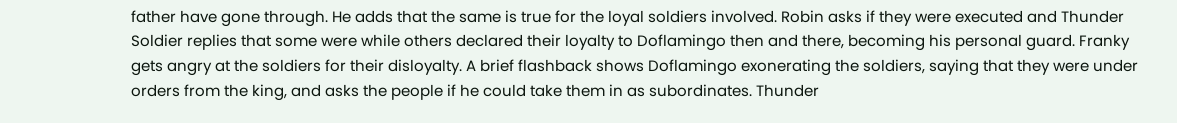father have gone through. He adds that the same is true for the loyal soldiers involved. Robin asks if they were executed and Thunder Soldier replies that some were while others declared their loyalty to Doflamingo then and there, becoming his personal guard. Franky gets angry at the soldiers for their disloyalty. A brief flashback shows Doflamingo exonerating the soldiers, saying that they were under orders from the king, and asks the people if he could take them in as subordinates. Thunder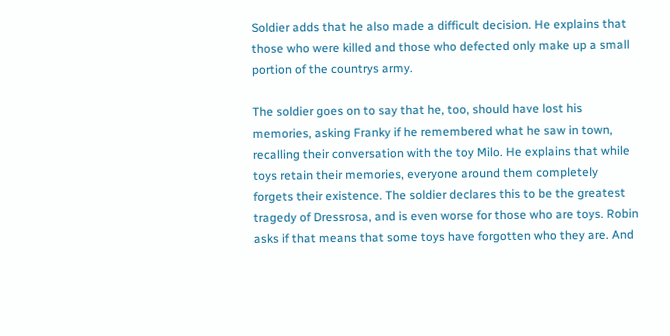Soldier adds that he also made a difficult decision. He explains that those who were killed and those who defected only make up a small portion of the countrys army.

The soldier goes on to say that he, too, should have lost his memories, asking Franky if he remembered what he saw in town, recalling their conversation with the toy Milo. He explains that while toys retain their memories, everyone around them completely forgets their existence. The soldier declares this to be the greatest tragedy of Dressrosa, and is even worse for those who are toys. Robin asks if that means that some toys have forgotten who they are. And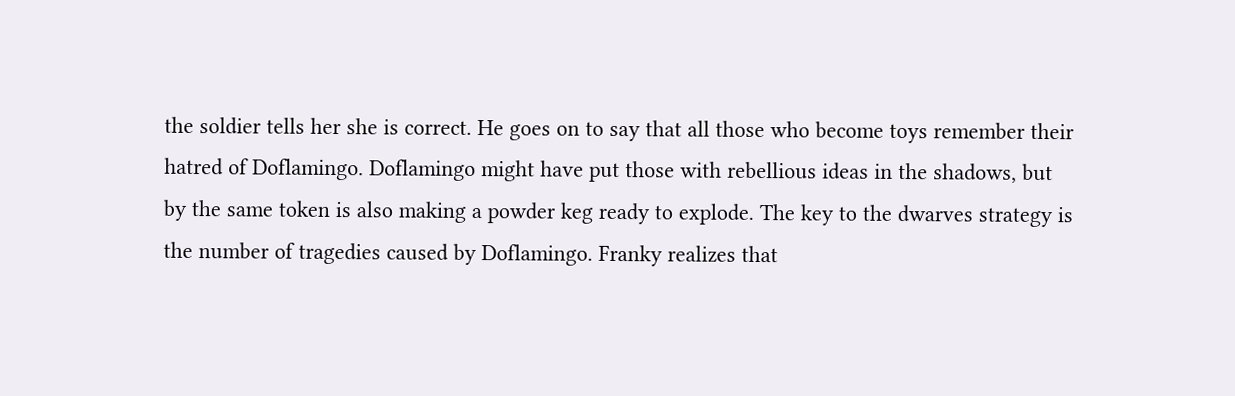the soldier tells her she is correct. He goes on to say that all those who become toys remember their hatred of Doflamingo. Doflamingo might have put those with rebellious ideas in the shadows, but by the same token is also making a powder keg ready to explode. The key to the dwarves strategy is the number of tragedies caused by Doflamingo. Franky realizes that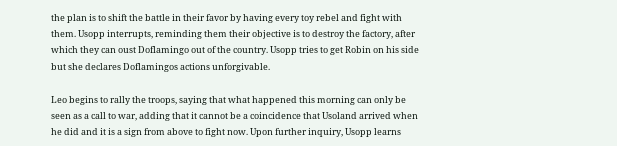the plan is to shift the battle in their favor by having every toy rebel and fight with them. Usopp interrupts, reminding them their objective is to destroy the factory, after which they can oust Doflamingo out of the country. Usopp tries to get Robin on his side but she declares Doflamingos actions unforgivable.

Leo begins to rally the troops, saying that what happened this morning can only be seen as a call to war, adding that it cannot be a coincidence that Usoland arrived when he did and it is a sign from above to fight now. Upon further inquiry, Usopp learns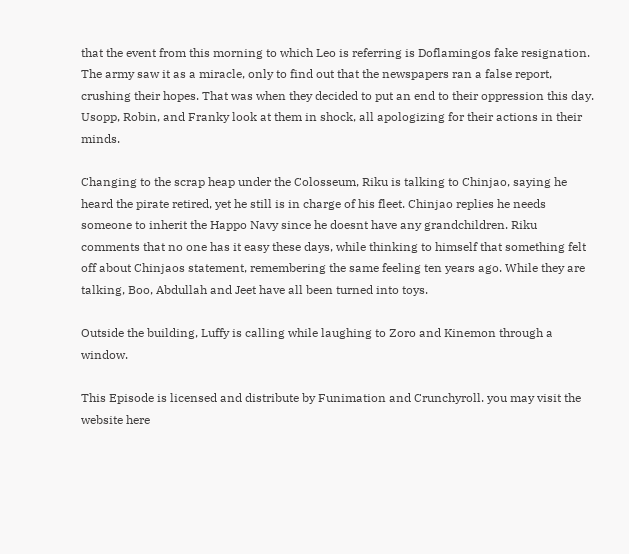that the event from this morning to which Leo is referring is Doflamingos fake resignation. The army saw it as a miracle, only to find out that the newspapers ran a false report, crushing their hopes. That was when they decided to put an end to their oppression this day. Usopp, Robin, and Franky look at them in shock, all apologizing for their actions in their minds.

Changing to the scrap heap under the Colosseum, Riku is talking to Chinjao, saying he heard the pirate retired, yet he still is in charge of his fleet. Chinjao replies he needs someone to inherit the Happo Navy since he doesnt have any grandchildren. Riku comments that no one has it easy these days, while thinking to himself that something felt off about Chinjaos statement, remembering the same feeling ten years ago. While they are talking, Boo, Abdullah and Jeet have all been turned into toys.

Outside the building, Luffy is calling while laughing to Zoro and Kinemon through a window.

This Episode is licensed and distribute by Funimation and Crunchyroll. you may visit the website here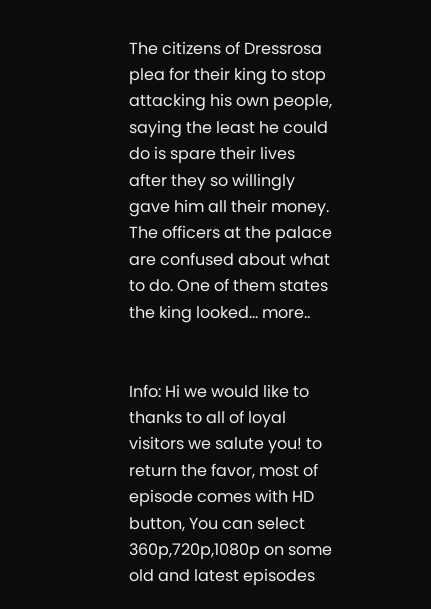The citizens of Dressrosa plea for their king to stop attacking his own people, saying the least he could do is spare their lives after they so willingly gave him all their money. The officers at the palace are confused about what to do. One of them states the king looked... more..


Info: Hi we would like to thanks to all of loyal visitors we salute you! to return the favor, most of episode comes with HD button, You can select 360p,720p,1080p on some old and latest episodes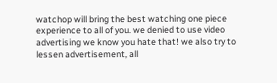watchop will bring the best watching one piece experience to all of you. we denied to use video advertising we know you hate that! we also try to lessen advertisement, all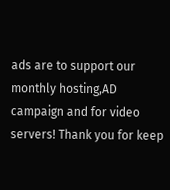ads are to support our monthly hosting,AD campaign and for video servers! Thank you for keep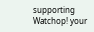supporting Watchop! your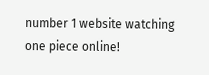number 1 website watching one piece online!